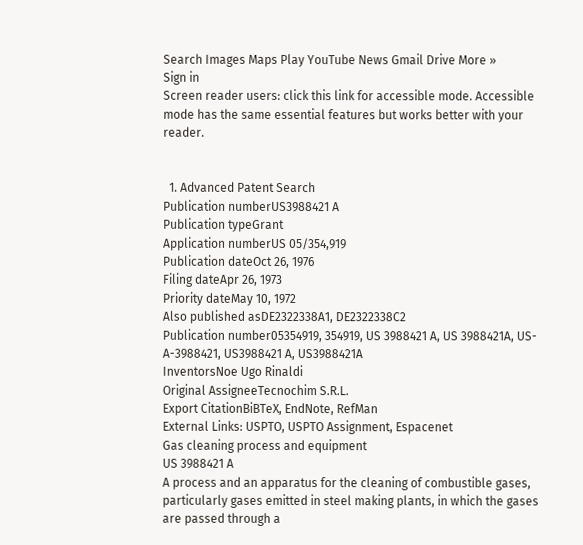Search Images Maps Play YouTube News Gmail Drive More »
Sign in
Screen reader users: click this link for accessible mode. Accessible mode has the same essential features but works better with your reader.


  1. Advanced Patent Search
Publication numberUS3988421 A
Publication typeGrant
Application numberUS 05/354,919
Publication dateOct 26, 1976
Filing dateApr 26, 1973
Priority dateMay 10, 1972
Also published asDE2322338A1, DE2322338C2
Publication number05354919, 354919, US 3988421 A, US 3988421A, US-A-3988421, US3988421 A, US3988421A
InventorsNoe Ugo Rinaldi
Original AssigneeTecnochim S.R.L.
Export CitationBiBTeX, EndNote, RefMan
External Links: USPTO, USPTO Assignment, Espacenet
Gas cleaning process and equipment
US 3988421 A
A process and an apparatus for the cleaning of combustible gases, particularly gases emitted in steel making plants, in which the gases are passed through a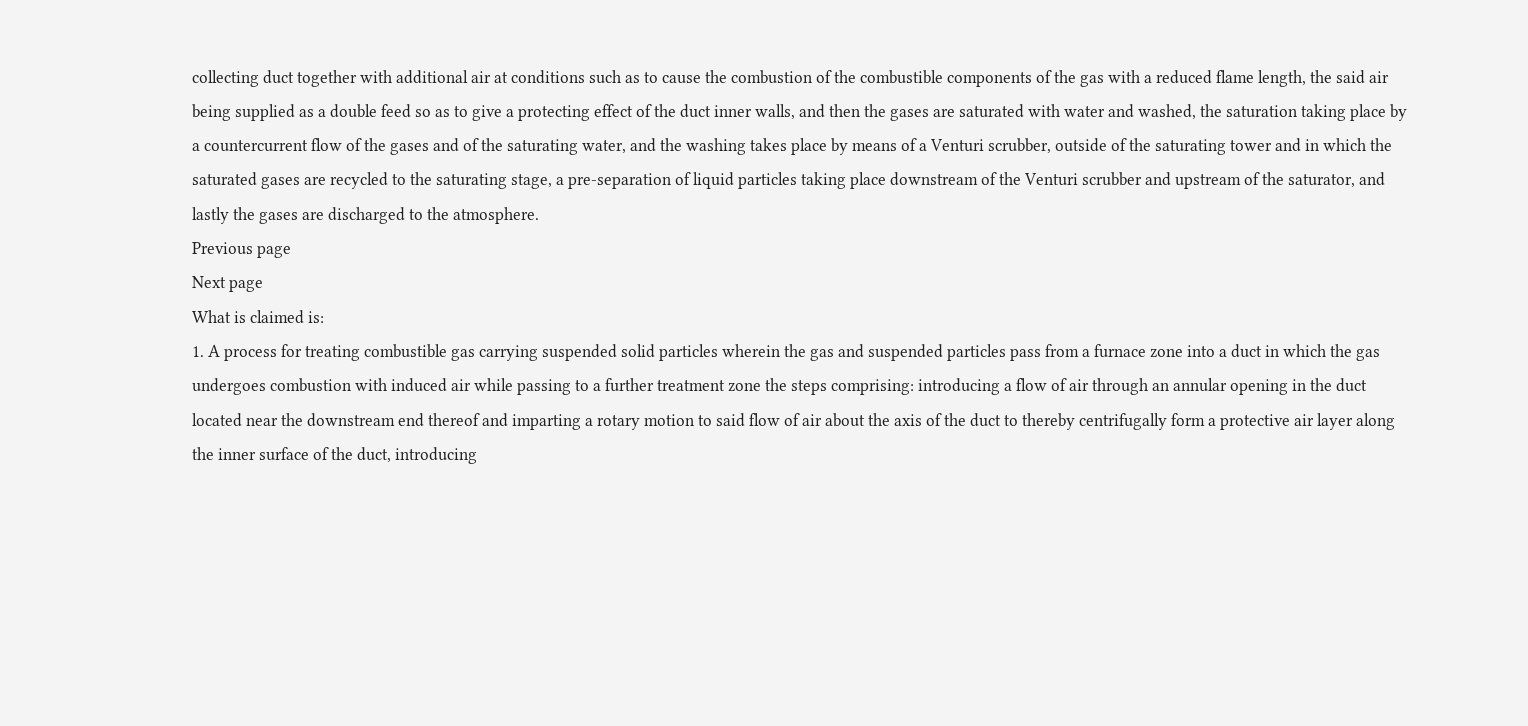collecting duct together with additional air at conditions such as to cause the combustion of the combustible components of the gas with a reduced flame length, the said air being supplied as a double feed so as to give a protecting effect of the duct inner walls, and then the gases are saturated with water and washed, the saturation taking place by a countercurrent flow of the gases and of the saturating water, and the washing takes place by means of a Venturi scrubber, outside of the saturating tower and in which the saturated gases are recycled to the saturating stage, a pre-separation of liquid particles taking place downstream of the Venturi scrubber and upstream of the saturator, and lastly the gases are discharged to the atmosphere.
Previous page
Next page
What is claimed is:
1. A process for treating combustible gas carrying suspended solid particles wherein the gas and suspended particles pass from a furnace zone into a duct in which the gas undergoes combustion with induced air while passing to a further treatment zone the steps comprising: introducing a flow of air through an annular opening in the duct located near the downstream end thereof and imparting a rotary motion to said flow of air about the axis of the duct to thereby centrifugally form a protective air layer along the inner surface of the duct, introducing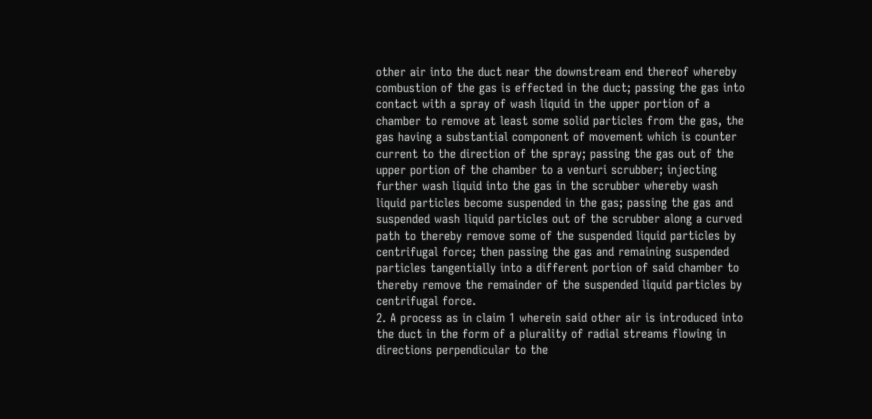other air into the duct near the downstream end thereof whereby combustion of the gas is effected in the duct; passing the gas into contact with a spray of wash liquid in the upper portion of a chamber to remove at least some solid particles from the gas, the gas having a substantial component of movement which is counter current to the direction of the spray; passing the gas out of the upper portion of the chamber to a venturi scrubber; injecting further wash liquid into the gas in the scrubber whereby wash liquid particles become suspended in the gas; passing the gas and suspended wash liquid particles out of the scrubber along a curved path to thereby remove some of the suspended liquid particles by centrifugal force; then passing the gas and remaining suspended particles tangentially into a different portion of said chamber to thereby remove the remainder of the suspended liquid particles by centrifugal force.
2. A process as in claim 1 wherein said other air is introduced into the duct in the form of a plurality of radial streams flowing in directions perpendicular to the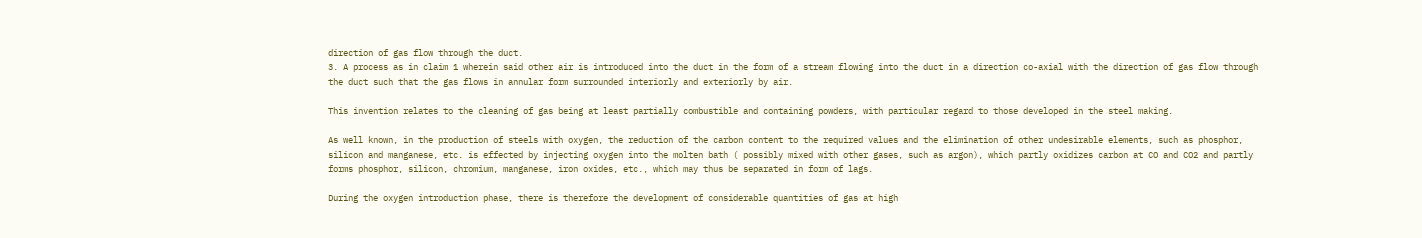direction of gas flow through the duct.
3. A process as in claim 1 wherein said other air is introduced into the duct in the form of a stream flowing into the duct in a direction co-axial with the direction of gas flow through the duct such that the gas flows in annular form surrounded interiorly and exteriorly by air.

This invention relates to the cleaning of gas being at least partially combustible and containing powders, with particular regard to those developed in the steel making.

As well known, in the production of steels with oxygen, the reduction of the carbon content to the required values and the elimination of other undesirable elements, such as phosphor, silicon and manganese, etc. is effected by injecting oxygen into the molten bath ( possibly mixed with other gases, such as argon), which partly oxidizes carbon at CO and CO2 and partly forms phosphor, silicon, chromium, manganese, iron oxides, etc., which may thus be separated in form of lags.

During the oxygen introduction phase, there is therefore the development of considerable quantities of gas at high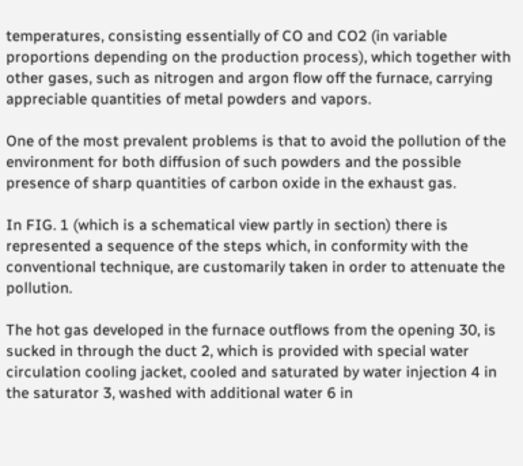temperatures, consisting essentially of CO and CO2 (in variable proportions depending on the production process), which together with other gases, such as nitrogen and argon flow off the furnace, carrying appreciable quantities of metal powders and vapors.

One of the most prevalent problems is that to avoid the pollution of the environment for both diffusion of such powders and the possible presence of sharp quantities of carbon oxide in the exhaust gas.

In FIG. 1 (which is a schematical view partly in section) there is represented a sequence of the steps which, in conformity with the conventional technique, are customarily taken in order to attenuate the pollution.

The hot gas developed in the furnace outflows from the opening 30, is sucked in through the duct 2, which is provided with special water circulation cooling jacket, cooled and saturated by water injection 4 in the saturator 3, washed with additional water 6 in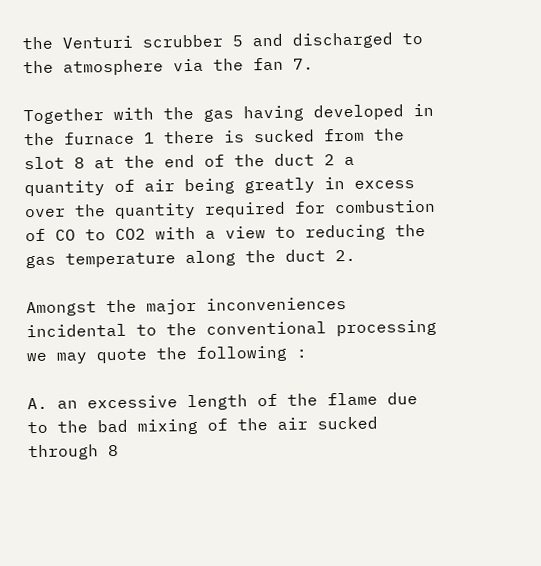the Venturi scrubber 5 and discharged to the atmosphere via the fan 7.

Together with the gas having developed in the furnace 1 there is sucked from the slot 8 at the end of the duct 2 a quantity of air being greatly in excess over the quantity required for combustion of CO to CO2 with a view to reducing the gas temperature along the duct 2.

Amongst the major inconveniences incidental to the conventional processing we may quote the following :

A. an excessive length of the flame due to the bad mixing of the air sucked through 8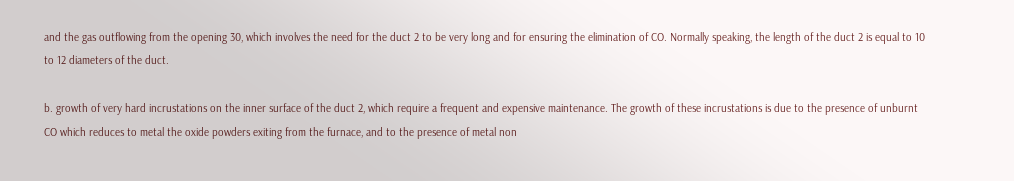and the gas outflowing from the opening 30, which involves the need for the duct 2 to be very long and for ensuring the elimination of CO. Normally speaking, the length of the duct 2 is equal to 10 to 12 diameters of the duct.

b. growth of very hard incrustations on the inner surface of the duct 2, which require a frequent and expensive maintenance. The growth of these incrustations is due to the presence of unburnt CO which reduces to metal the oxide powders exiting from the furnace, and to the presence of metal non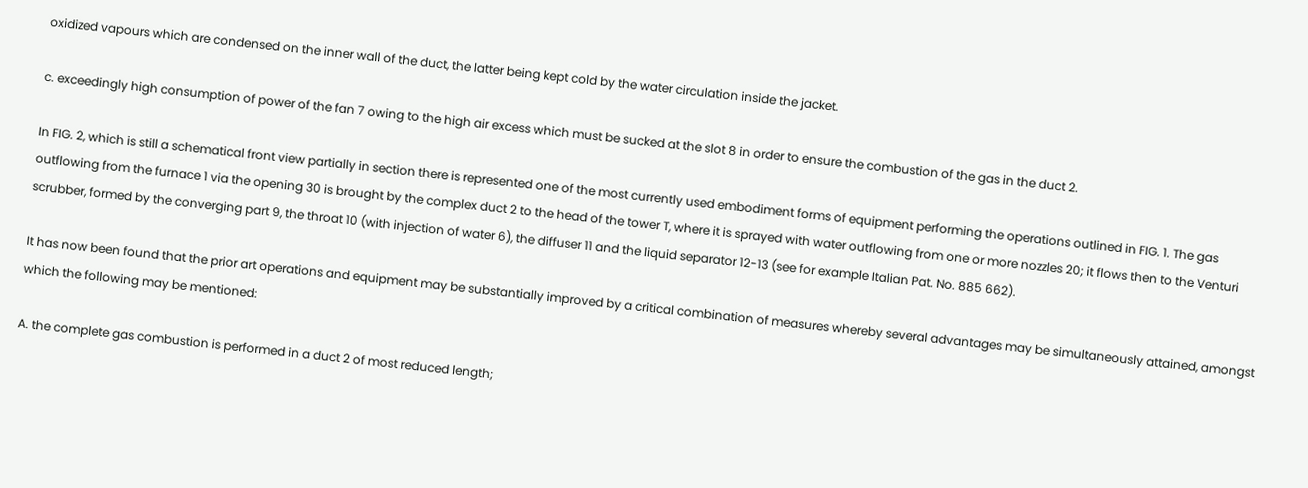oxidized vapours which are condensed on the inner wall of the duct, the latter being kept cold by the water circulation inside the jacket.

c. exceedingly high consumption of power of the fan 7 owing to the high air excess which must be sucked at the slot 8 in order to ensure the combustion of the gas in the duct 2.

In FIG. 2, which is still a schematical front view partially in section there is represented one of the most currently used embodiment forms of equipment performing the operations outlined in FIG. 1. The gas outflowing from the furnace 1 via the opening 30 is brought by the complex duct 2 to the head of the tower T, where it is sprayed with water outflowing from one or more nozzles 20; it flows then to the Venturi scrubber, formed by the converging part 9, the throat 10 (with injection of water 6), the diffuser 11 and the liquid separator 12-13 (see for example Italian Pat. No. 885 662).

It has now been found that the prior art operations and equipment may be substantially improved by a critical combination of measures whereby several advantages may be simultaneously attained, amongst which the following may be mentioned:

A. the complete gas combustion is performed in a duct 2 of most reduced length;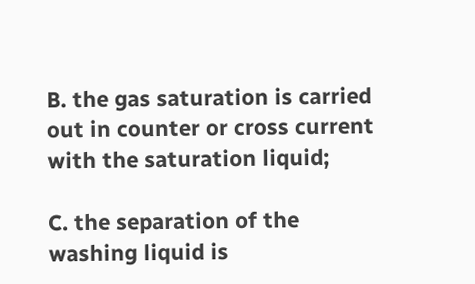B. the gas saturation is carried out in counter or cross current with the saturation liquid;

C. the separation of the washing liquid is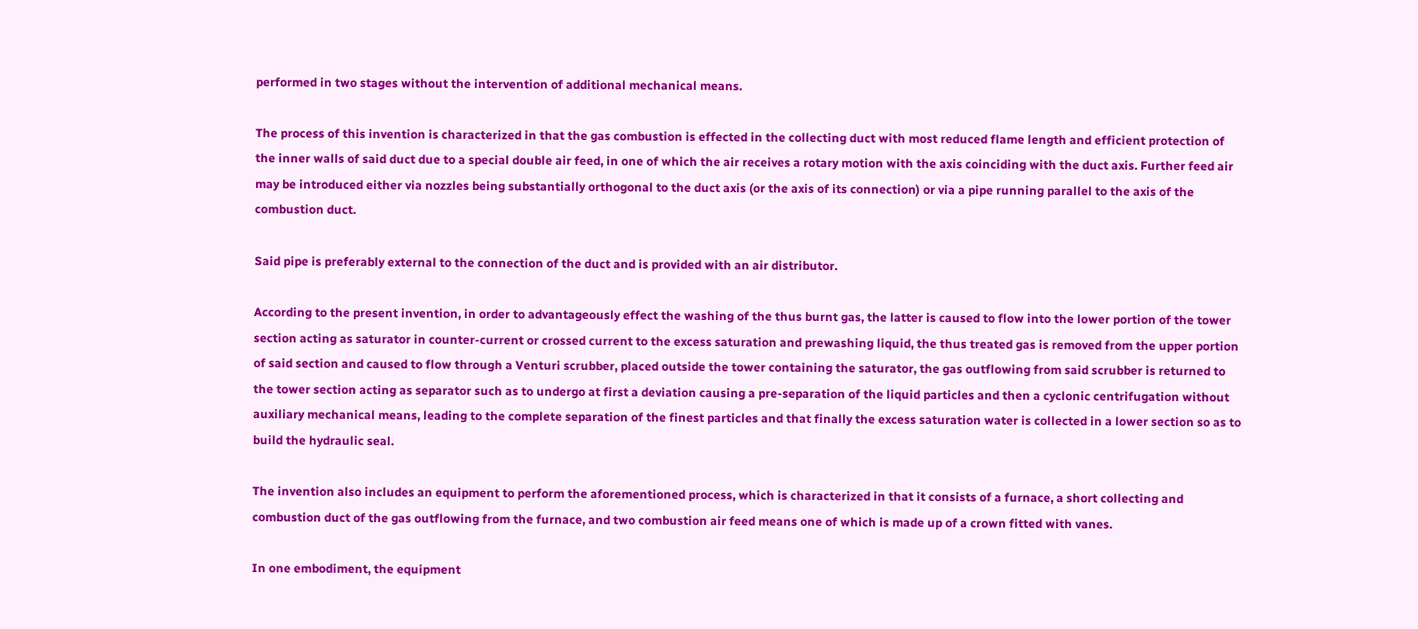performed in two stages without the intervention of additional mechanical means.

The process of this invention is characterized in that the gas combustion is effected in the collecting duct with most reduced flame length and efficient protection of the inner walls of said duct due to a special double air feed, in one of which the air receives a rotary motion with the axis coinciding with the duct axis. Further feed air may be introduced either via nozzles being substantially orthogonal to the duct axis (or the axis of its connection) or via a pipe running parallel to the axis of the combustion duct.

Said pipe is preferably external to the connection of the duct and is provided with an air distributor.

According to the present invention, in order to advantageously effect the washing of the thus burnt gas, the latter is caused to flow into the lower portion of the tower section acting as saturator in counter-current or crossed current to the excess saturation and prewashing liquid, the thus treated gas is removed from the upper portion of said section and caused to flow through a Venturi scrubber, placed outside the tower containing the saturator, the gas outflowing from said scrubber is returned to the tower section acting as separator such as to undergo at first a deviation causing a pre-separation of the liquid particles and then a cyclonic centrifugation without auxiliary mechanical means, leading to the complete separation of the finest particles and that finally the excess saturation water is collected in a lower section so as to build the hydraulic seal.

The invention also includes an equipment to perform the aforementioned process, which is characterized in that it consists of a furnace, a short collecting and combustion duct of the gas outflowing from the furnace, and two combustion air feed means one of which is made up of a crown fitted with vanes.

In one embodiment, the equipment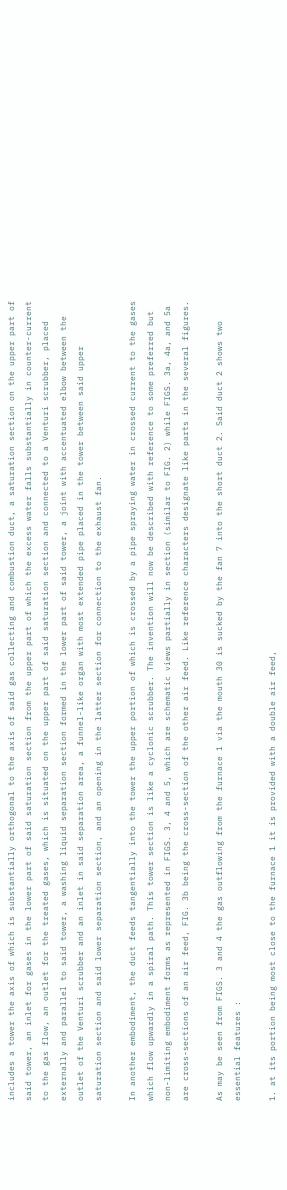includes a tower the axis of which is substantially orthogonal to the axis of said gas collecting and combustion duct, a saturation section on the upper part of said tower, an inlet for gases in the lower part of said saturation section from the upper part of which the excess water falls substantially in counter-current to the gas flow, an outlet for the treated gases, which is situated on the upper part of said saturation section and connected to a Venturi scrubber, placed externally and parallel to said tower, a washing liquid separation section formed in the lower part of said tower, a joint with accentuated elbow between the outlet of the Venturi scrubber and an inlet in said separation area, a funnel-like organ with most extended pipe placed in the tower between said upper saturation section and said lower separation section, and an opening in the latter section for connection to the exhaust fan.

In another embodiment, the duct feeds tangentially into the tower the upper portion of which is crossed by a pipe spraying water in crossed current to the gases which flow upwardly in a spiral path. This tower section is like a cyclonic scrubber. The invention will now be described with reference to some preferred but non-limiting embodiment forms as represented in FIGS. 3, 4 and 5, which are schematic views partially in section (similar to FIG. 2) while FIGS. 3a, 4a, and 5a are cross-sections of an air feed, FIG. 3b being the cross-section of the other air feed. Like reference characters designate like parts in the several figures.

As may be seen from FIGS. 3 and 4 the gas outflowing from the furnace 1 via the mouth 30 is sucked by the fan 7 into the short duct 2. Said duct 2 shows two essential features :

1. at its portion being most close to the furnace 1 it is provided with a double air feed,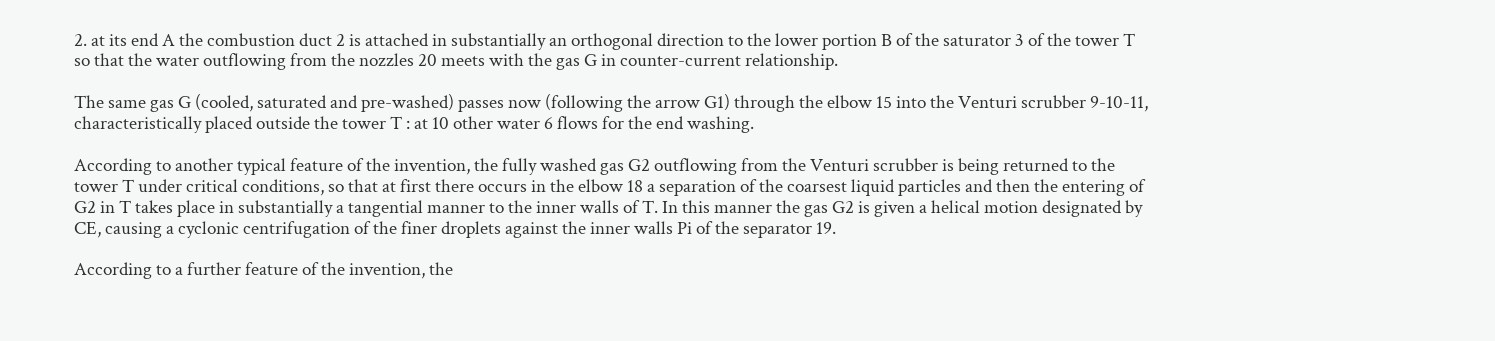2. at its end A the combustion duct 2 is attached in substantially an orthogonal direction to the lower portion B of the saturator 3 of the tower T so that the water outflowing from the nozzles 20 meets with the gas G in counter-current relationship.

The same gas G (cooled, saturated and pre-washed) passes now (following the arrow G1) through the elbow 15 into the Venturi scrubber 9-10-11, characteristically placed outside the tower T : at 10 other water 6 flows for the end washing.

According to another typical feature of the invention, the fully washed gas G2 outflowing from the Venturi scrubber is being returned to the tower T under critical conditions, so that at first there occurs in the elbow 18 a separation of the coarsest liquid particles and then the entering of G2 in T takes place in substantially a tangential manner to the inner walls of T. In this manner the gas G2 is given a helical motion designated by CE, causing a cyclonic centrifugation of the finer droplets against the inner walls Pi of the separator 19.

According to a further feature of the invention, the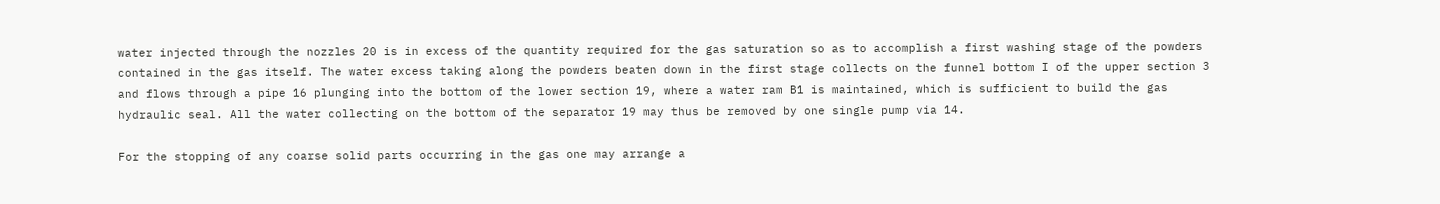water injected through the nozzles 20 is in excess of the quantity required for the gas saturation so as to accomplish a first washing stage of the powders contained in the gas itself. The water excess taking along the powders beaten down in the first stage collects on the funnel bottom I of the upper section 3 and flows through a pipe 16 plunging into the bottom of the lower section 19, where a water ram B1 is maintained, which is sufficient to build the gas hydraulic seal. All the water collecting on the bottom of the separator 19 may thus be removed by one single pump via 14.

For the stopping of any coarse solid parts occurring in the gas one may arrange a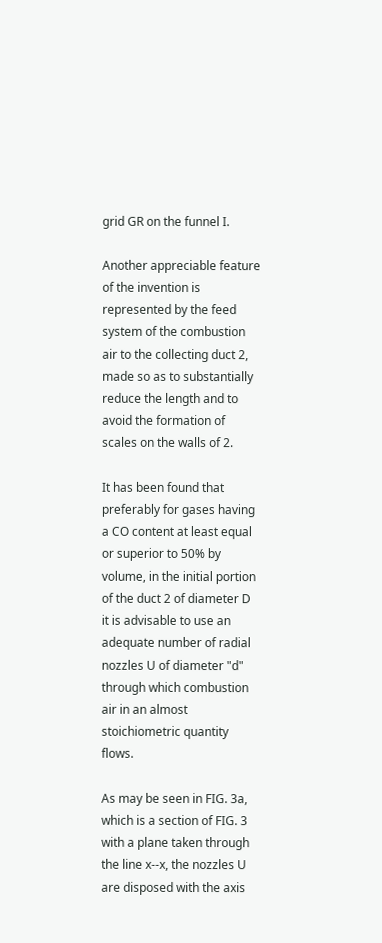grid GR on the funnel I.

Another appreciable feature of the invention is represented by the feed system of the combustion air to the collecting duct 2, made so as to substantially reduce the length and to avoid the formation of scales on the walls of 2.

It has been found that preferably for gases having a CO content at least equal or superior to 50% by volume, in the initial portion of the duct 2 of diameter D it is advisable to use an adequate number of radial nozzles U of diameter "d" through which combustion air in an almost stoichiometric quantity flows.

As may be seen in FIG. 3a, which is a section of FIG. 3 with a plane taken through the line x--x, the nozzles U are disposed with the axis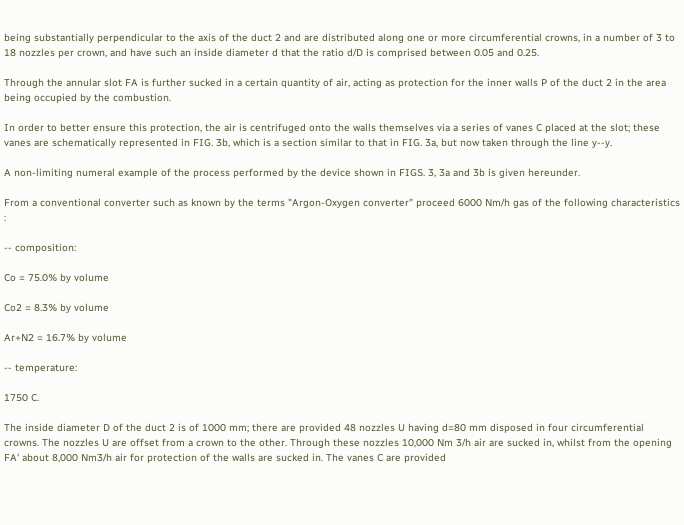being substantially perpendicular to the axis of the duct 2 and are distributed along one or more circumferential crowns, in a number of 3 to 18 nozzles per crown, and have such an inside diameter d that the ratio d/D is comprised between 0.05 and 0.25.

Through the annular slot FA is further sucked in a certain quantity of air, acting as protection for the inner walls P of the duct 2 in the area being occupied by the combustion.

In order to better ensure this protection, the air is centrifuged onto the walls themselves via a series of vanes C placed at the slot; these vanes are schematically represented in FIG. 3b, which is a section similar to that in FIG. 3a, but now taken through the line y--y.

A non-limiting numeral example of the process performed by the device shown in FIGS. 3, 3a and 3b is given hereunder.

From a conventional converter such as known by the terms "Argon-Oxygen converter" proceed 6000 Nm/h gas of the following characteristics :

-- composition:

Co = 75.0% by volume

Co2 = 8.3% by volume

Ar+N2 = 16.7% by volume

-- temperature:

1750 C.

The inside diameter D of the duct 2 is of 1000 mm; there are provided 48 nozzles U having d=80 mm disposed in four circumferential crowns. The nozzles U are offset from a crown to the other. Through these nozzles 10,000 Nm 3/h air are sucked in, whilst from the opening FA' about 8,000 Nm3/h air for protection of the walls are sucked in. The vanes C are provided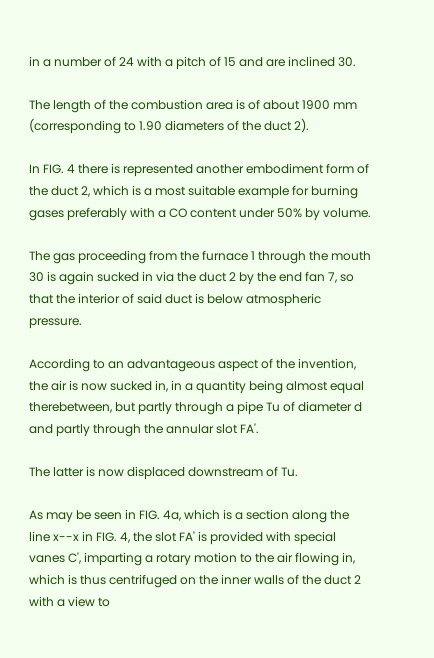in a number of 24 with a pitch of 15 and are inclined 30.

The length of the combustion area is of about 1900 mm (corresponding to 1.90 diameters of the duct 2).

In FIG. 4 there is represented another embodiment form of the duct 2, which is a most suitable example for burning gases preferably with a CO content under 50% by volume.

The gas proceeding from the furnace 1 through the mouth 30 is again sucked in via the duct 2 by the end fan 7, so that the interior of said duct is below atmospheric pressure.

According to an advantageous aspect of the invention, the air is now sucked in, in a quantity being almost equal therebetween, but partly through a pipe Tu of diameter d and partly through the annular slot FA'.

The latter is now displaced downstream of Tu.

As may be seen in FIG. 4a, which is a section along the line x--x in FIG. 4, the slot FA' is provided with special vanes C', imparting a rotary motion to the air flowing in, which is thus centrifuged on the inner walls of the duct 2 with a view to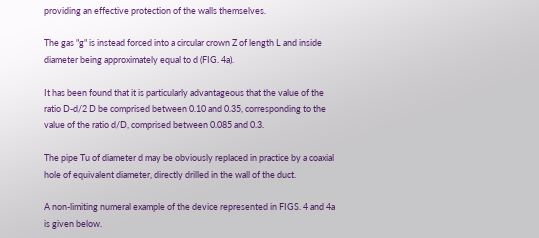providing an effective protection of the walls themselves.

The gas "g" is instead forced into a circular crown Z of length L and inside diameter being approximately equal to d (FIG. 4a).

It has been found that it is particularly advantageous that the value of the ratio D-d/2 D be comprised between 0.10 and 0.35, corresponding to the value of the ratio d/D, comprised between 0.085 and 0.3.

The pipe Tu of diameter d may be obviously replaced in practice by a coaxial hole of equivalent diameter, directly drilled in the wall of the duct.

A non-limiting numeral example of the device represented in FIGS. 4 and 4a is given below.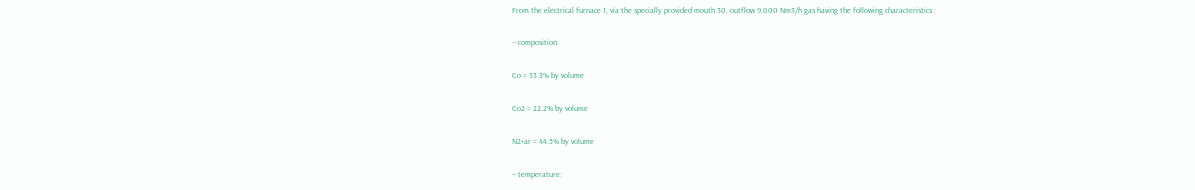From the electrical furnace 1, via the specially provided mouth 30, outflow 9,000 Nm3/h gas having the following characteristics :

-- composition:

Co = 33.3% by volume

Co2 = 22.2% by volume

N2+ar = 44.5% by volume

-- temperature: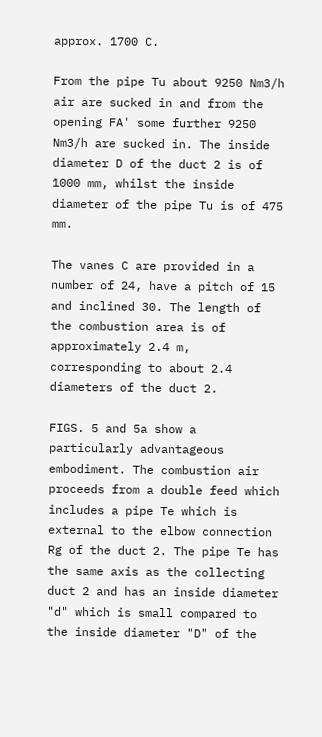approx. 1700 C.

From the pipe Tu about 9250 Nm3/h air are sucked in and from the opening FA' some further 9250 Nm3/h are sucked in. The inside diameter D of the duct 2 is of 1000 mm, whilst the inside diameter of the pipe Tu is of 475 mm.

The vanes C are provided in a number of 24, have a pitch of 15 and inclined 30. The length of the combustion area is of approximately 2.4 m, corresponding to about 2.4 diameters of the duct 2.

FIGS. 5 and 5a show a particularly advantageous embodiment. The combustion air proceeds from a double feed which includes a pipe Te which is external to the elbow connection Rg of the duct 2. The pipe Te has the same axis as the collecting duct 2 and has an inside diameter "d" which is small compared to the inside diameter "D" of the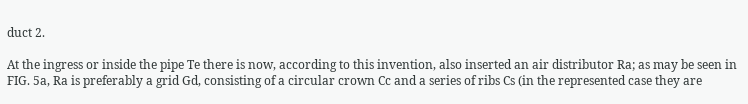duct 2.

At the ingress or inside the pipe Te there is now, according to this invention, also inserted an air distributor Ra; as may be seen in FIG. 5a, Ra is preferably a grid Gd, consisting of a circular crown Cc and a series of ribs Cs (in the represented case they are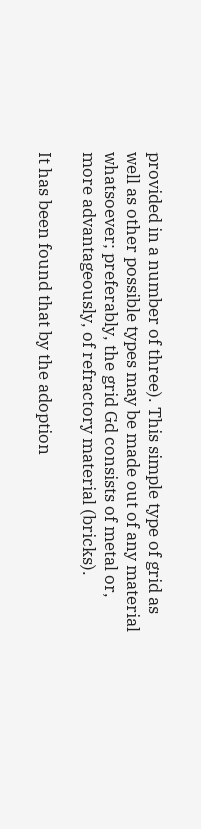provided in a number of three). This simple type of grid as well as other possible types may be made out of any material whatsoever; preferably, the grid Gd consists of metal or, more advantageously, of refractory material (bricks).

It has been found that by the adoption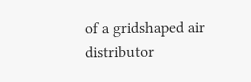of a gridshaped air distributor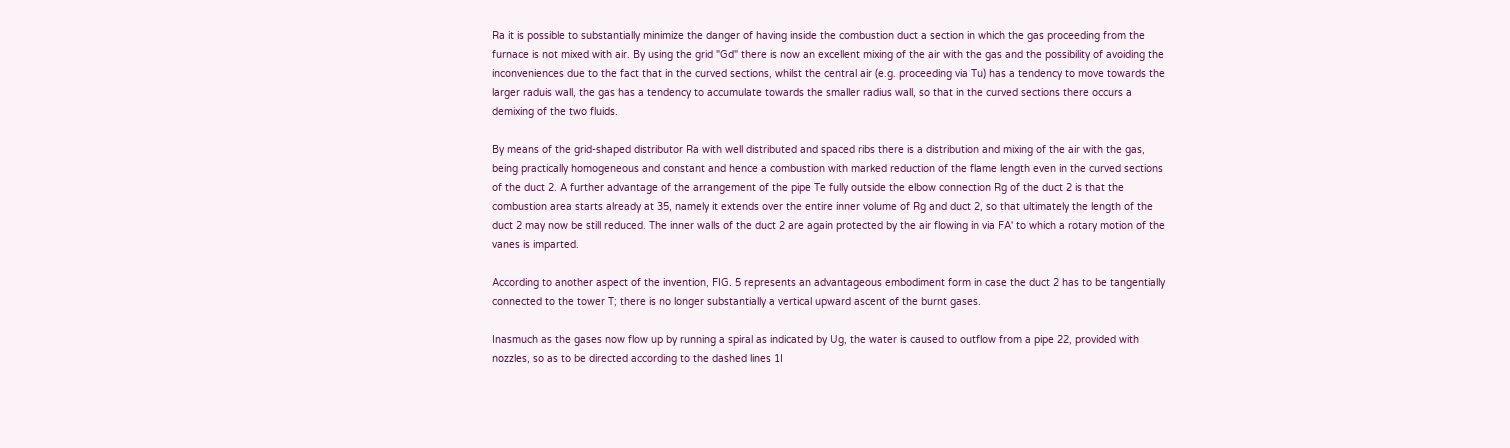Ra it is possible to substantially minimize the danger of having inside the combustion duct a section in which the gas proceeding from the furnace is not mixed with air. By using the grid "Gd" there is now an excellent mixing of the air with the gas and the possibility of avoiding the inconveniences due to the fact that in the curved sections, whilst the central air (e.g. proceeding via Tu) has a tendency to move towards the larger raduis wall, the gas has a tendency to accumulate towards the smaller radius wall, so that in the curved sections there occurs a demixing of the two fluids.

By means of the grid-shaped distributor Ra with well distributed and spaced ribs there is a distribution and mixing of the air with the gas, being practically homogeneous and constant and hence a combustion with marked reduction of the flame length even in the curved sections of the duct 2. A further advantage of the arrangement of the pipe Te fully outside the elbow connection Rg of the duct 2 is that the combustion area starts already at 35, namely it extends over the entire inner volume of Rg and duct 2, so that ultimately the length of the duct 2 may now be still reduced. The inner walls of the duct 2 are again protected by the air flowing in via FA' to which a rotary motion of the vanes is imparted.

According to another aspect of the invention, FIG. 5 represents an advantageous embodiment form in case the duct 2 has to be tangentially connected to the tower T; there is no longer substantially a vertical upward ascent of the burnt gases.

Inasmuch as the gases now flow up by running a spiral as indicated by Ug, the water is caused to outflow from a pipe 22, provided with nozzles, so as to be directed according to the dashed lines 1I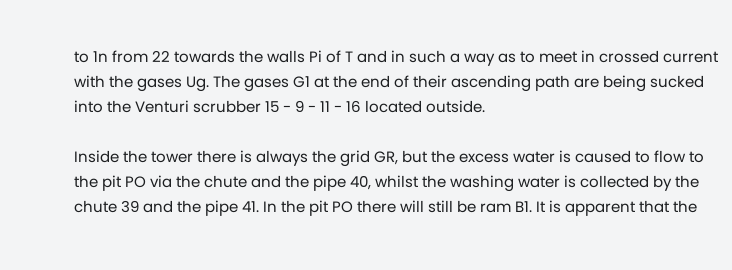to 1n from 22 towards the walls Pi of T and in such a way as to meet in crossed current with the gases Ug. The gases G1 at the end of their ascending path are being sucked into the Venturi scrubber 15 - 9 - 11 - 16 located outside.

Inside the tower there is always the grid GR, but the excess water is caused to flow to the pit PO via the chute and the pipe 40, whilst the washing water is collected by the chute 39 and the pipe 41. In the pit PO there will still be ram B1. It is apparent that the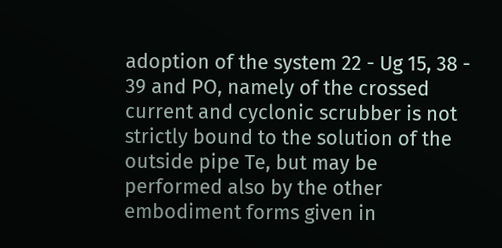adoption of the system 22 - Ug 15, 38 - 39 and PO, namely of the crossed current and cyclonic scrubber is not strictly bound to the solution of the outside pipe Te, but may be performed also by the other embodiment forms given in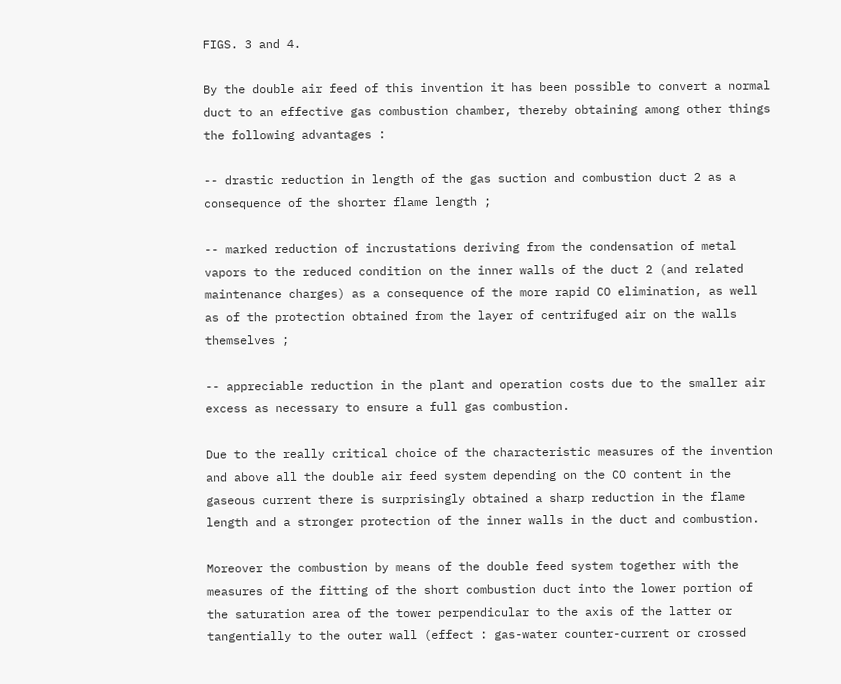FIGS. 3 and 4.

By the double air feed of this invention it has been possible to convert a normal duct to an effective gas combustion chamber, thereby obtaining among other things the following advantages :

-- drastic reduction in length of the gas suction and combustion duct 2 as a consequence of the shorter flame length ;

-- marked reduction of incrustations deriving from the condensation of metal vapors to the reduced condition on the inner walls of the duct 2 (and related maintenance charges) as a consequence of the more rapid CO elimination, as well as of the protection obtained from the layer of centrifuged air on the walls themselves ;

-- appreciable reduction in the plant and operation costs due to the smaller air excess as necessary to ensure a full gas combustion.

Due to the really critical choice of the characteristic measures of the invention and above all the double air feed system depending on the CO content in the gaseous current there is surprisingly obtained a sharp reduction in the flame length and a stronger protection of the inner walls in the duct and combustion.

Moreover the combustion by means of the double feed system together with the measures of the fitting of the short combustion duct into the lower portion of the saturation area of the tower perpendicular to the axis of the latter or tangentially to the outer wall (effect : gas-water counter-current or crossed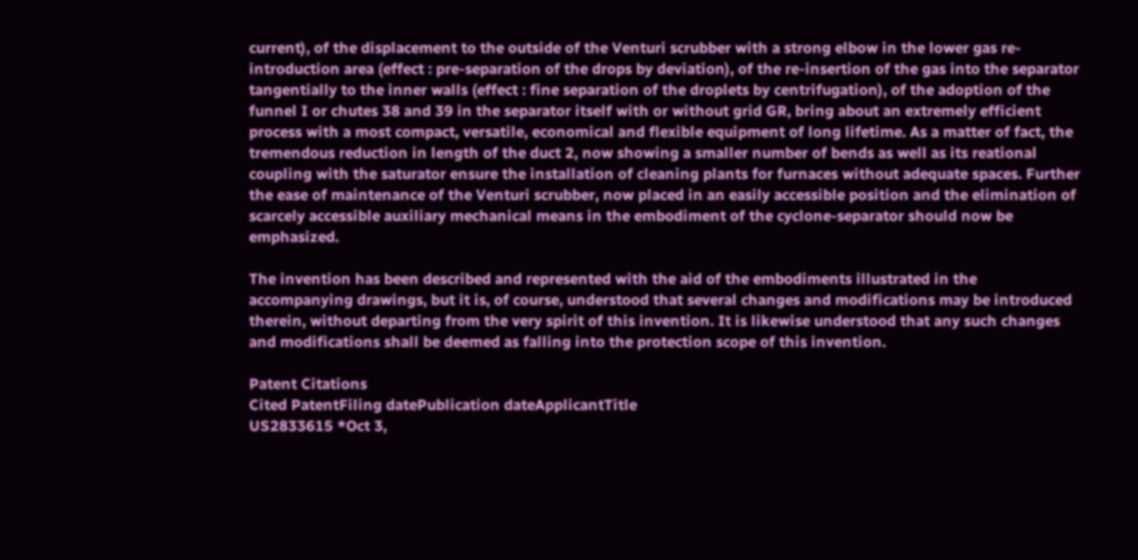current), of the displacement to the outside of the Venturi scrubber with a strong elbow in the lower gas re-introduction area (effect : pre-separation of the drops by deviation), of the re-insertion of the gas into the separator tangentially to the inner walls (effect : fine separation of the droplets by centrifugation), of the adoption of the funnel I or chutes 38 and 39 in the separator itself with or without grid GR, bring about an extremely efficient process with a most compact, versatile, economical and flexible equipment of long lifetime. As a matter of fact, the tremendous reduction in length of the duct 2, now showing a smaller number of bends as well as its reational coupling with the saturator ensure the installation of cleaning plants for furnaces without adequate spaces. Further the ease of maintenance of the Venturi scrubber, now placed in an easily accessible position and the elimination of scarcely accessible auxiliary mechanical means in the embodiment of the cyclone-separator should now be emphasized.

The invention has been described and represented with the aid of the embodiments illustrated in the accompanying drawings, but it is, of course, understood that several changes and modifications may be introduced therein, without departing from the very spirit of this invention. It is likewise understood that any such changes and modifications shall be deemed as falling into the protection scope of this invention.

Patent Citations
Cited PatentFiling datePublication dateApplicantTitle
US2833615 *Oct 3,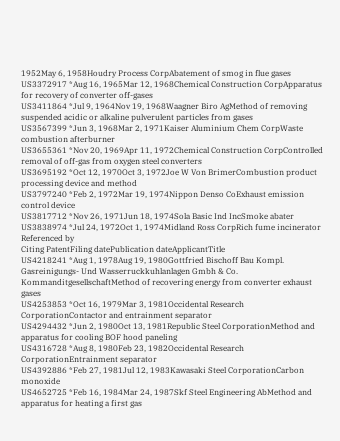1952May 6, 1958Houdry Process CorpAbatement of smog in flue gases
US3372917 *Aug 16, 1965Mar 12, 1968Chemical Construction CorpApparatus for recovery of converter off-gases
US3411864 *Jul 9, 1964Nov 19, 1968Waagner Biro AgMethod of removing suspended acidic or alkaline pulverulent particles from gases
US3567399 *Jun 3, 1968Mar 2, 1971Kaiser Aluminium Chem CorpWaste combustion afterburner
US3655361 *Nov 20, 1969Apr 11, 1972Chemical Construction CorpControlled removal of off-gas from oxygen steel converters
US3695192 *Oct 12, 1970Oct 3, 1972Joe W Von BrimerCombustion product processing device and method
US3797240 *Feb 2, 1972Mar 19, 1974Nippon Denso CoExhaust emission control device
US3817712 *Nov 26, 1971Jun 18, 1974Sola Basic Ind IncSmoke abater
US3838974 *Jul 24, 1972Oct 1, 1974Midland Ross CorpRich fume incinerator
Referenced by
Citing PatentFiling datePublication dateApplicantTitle
US4218241 *Aug 1, 1978Aug 19, 1980Gottfried Bischoff Bau Kompl. Gasreinigungs- Und Wasserruckkuhlanlagen Gmbh & Co. KommanditgesellschaftMethod of recovering energy from converter exhaust gases
US4253853 *Oct 16, 1979Mar 3, 1981Occidental Research CorporationContactor and entrainment separator
US4294432 *Jun 2, 1980Oct 13, 1981Republic Steel CorporationMethod and apparatus for cooling BOF hood paneling
US4316728 *Aug 8, 1980Feb 23, 1982Occidental Research CorporationEntrainment separator
US4392886 *Feb 27, 1981Jul 12, 1983Kawasaki Steel CorporationCarbon monoxide
US4652725 *Feb 16, 1984Mar 24, 1987Skf Steel Engineering AbMethod and apparatus for heating a first gas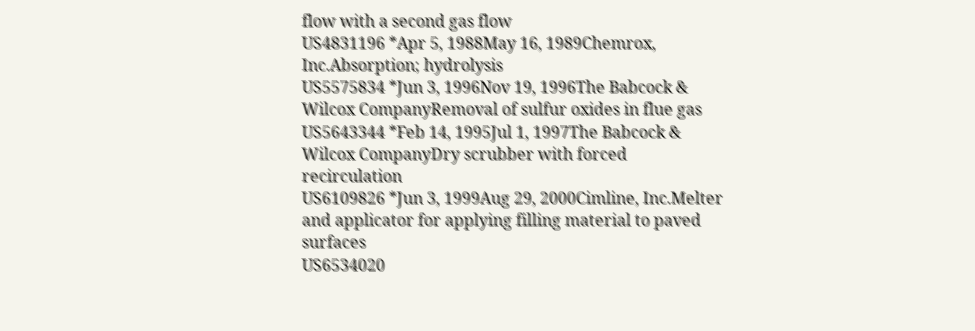flow with a second gas flow
US4831196 *Apr 5, 1988May 16, 1989Chemrox, Inc.Absorption; hydrolysis
US5575834 *Jun 3, 1996Nov 19, 1996The Babcock & Wilcox CompanyRemoval of sulfur oxides in flue gas
US5643344 *Feb 14, 1995Jul 1, 1997The Babcock & Wilcox CompanyDry scrubber with forced recirculation
US6109826 *Jun 3, 1999Aug 29, 2000Cimline, Inc.Melter and applicator for applying filling material to paved surfaces
US6534020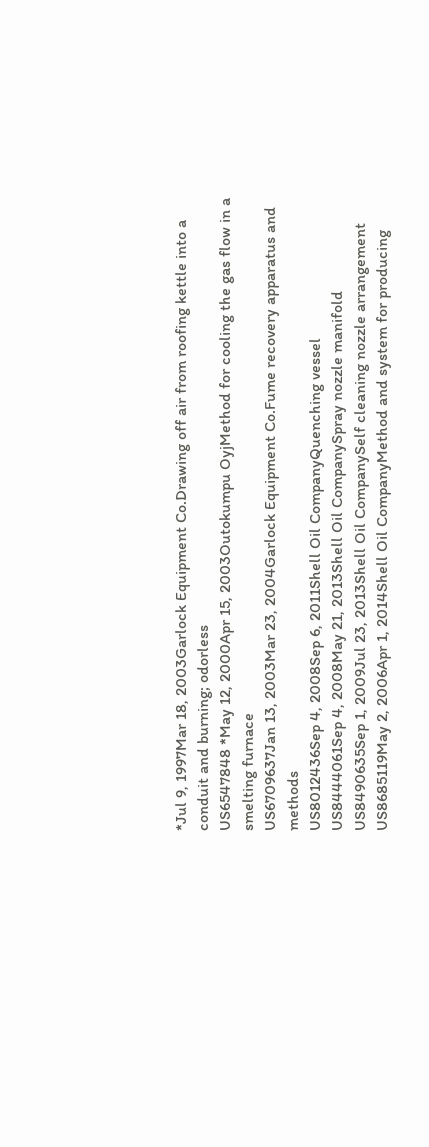*Jul 9, 1997Mar 18, 2003Garlock Equipment Co.Drawing off air from roofing kettle into a conduit and burning; odorless
US6547848 *May 12, 2000Apr 15, 2003Outokumpu OyjMethod for cooling the gas flow in a smelting furnace
US6709637Jan 13, 2003Mar 23, 2004Garlock Equipment Co.Fume recovery apparatus and methods
US8012436Sep 4, 2008Sep 6, 2011Shell Oil CompanyQuenching vessel
US8444061Sep 4, 2008May 21, 2013Shell Oil CompanySpray nozzle manifold
US8490635Sep 1, 2009Jul 23, 2013Shell Oil CompanySelf cleaning nozzle arrangement
US8685119May 2, 2006Apr 1, 2014Shell Oil CompanyMethod and system for producing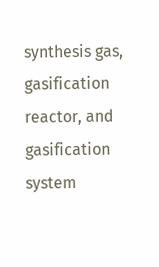synthesis gas, gasification reactor, and gasification system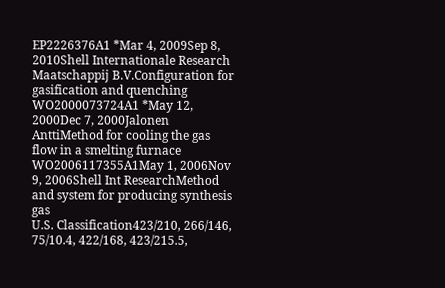EP2226376A1 *Mar 4, 2009Sep 8, 2010Shell Internationale Research Maatschappij B.V.Configuration for gasification and quenching
WO2000073724A1 *May 12, 2000Dec 7, 2000Jalonen AnttiMethod for cooling the gas flow in a smelting furnace
WO2006117355A1May 1, 2006Nov 9, 2006Shell Int ResearchMethod and system for producing synthesis gas
U.S. Classification423/210, 266/146, 75/10.4, 422/168, 423/215.5,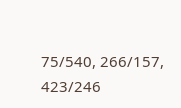75/540, 266/157, 423/246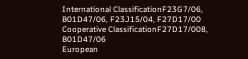International ClassificationF23G7/06, B01D47/06, F23J15/04, F27D17/00
Cooperative ClassificationF27D17/008, B01D47/06
European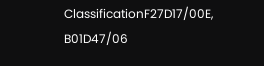ClassificationF27D17/00E, B01D47/06